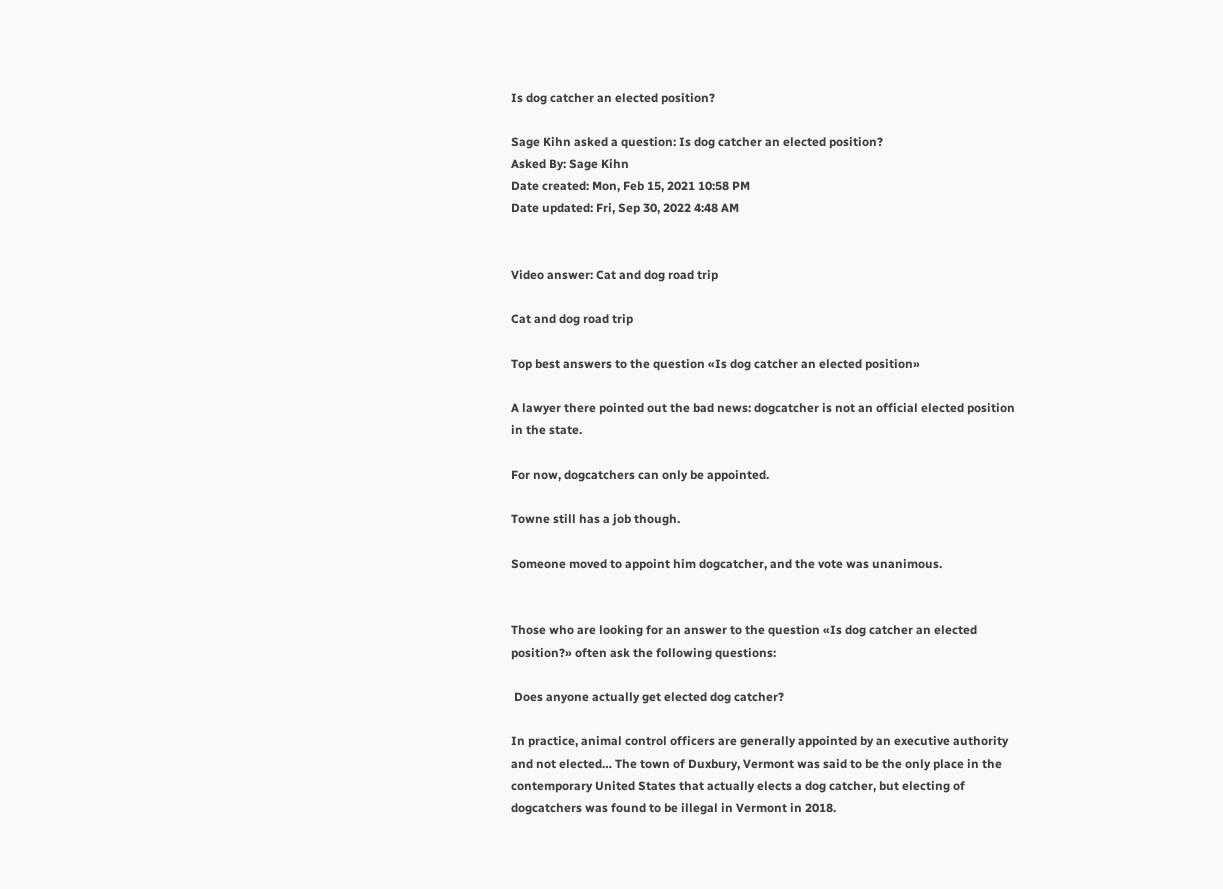Is dog catcher an elected position?

Sage Kihn asked a question: Is dog catcher an elected position?
Asked By: Sage Kihn
Date created: Mon, Feb 15, 2021 10:58 PM
Date updated: Fri, Sep 30, 2022 4:48 AM


Video answer: Cat and dog road trip

Cat and dog road trip

Top best answers to the question «Is dog catcher an elected position»

A lawyer there pointed out the bad news: dogcatcher is not an official elected position in the state.

For now, dogcatchers can only be appointed.

Towne still has a job though.

Someone moved to appoint him dogcatcher, and the vote was unanimous.


Those who are looking for an answer to the question «Is dog catcher an elected position?» often ask the following questions:

 Does anyone actually get elected dog catcher?

In practice, animal control officers are generally appointed by an executive authority and not elected… The town of Duxbury, Vermont was said to be the only place in the contemporary United States that actually elects a dog catcher, but electing of dogcatchers was found to be illegal in Vermont in 2018.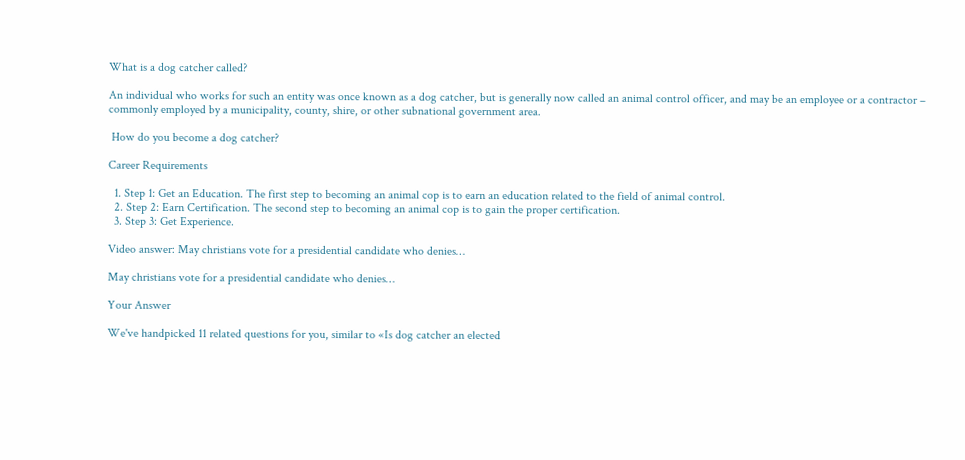What is a dog catcher called?

An individual who works for such an entity was once known as a dog catcher, but is generally now called an animal control officer, and may be an employee or a contractor – commonly employed by a municipality, county, shire, or other subnational government area.

 How do you become a dog catcher?

Career Requirements

  1. Step 1: Get an Education. The first step to becoming an animal cop is to earn an education related to the field of animal control.
  2. Step 2: Earn Certification. The second step to becoming an animal cop is to gain the proper certification.
  3. Step 3: Get Experience.

Video answer: May christians vote for a presidential candidate who denies…

May christians vote for a presidential candidate who denies…

Your Answer

We've handpicked 11 related questions for you, similar to «Is dog catcher an elected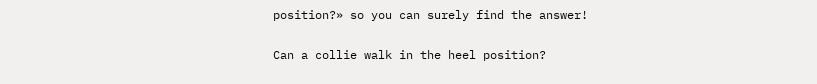position?» so you can surely find the answer!

Can a collie walk in the heel position?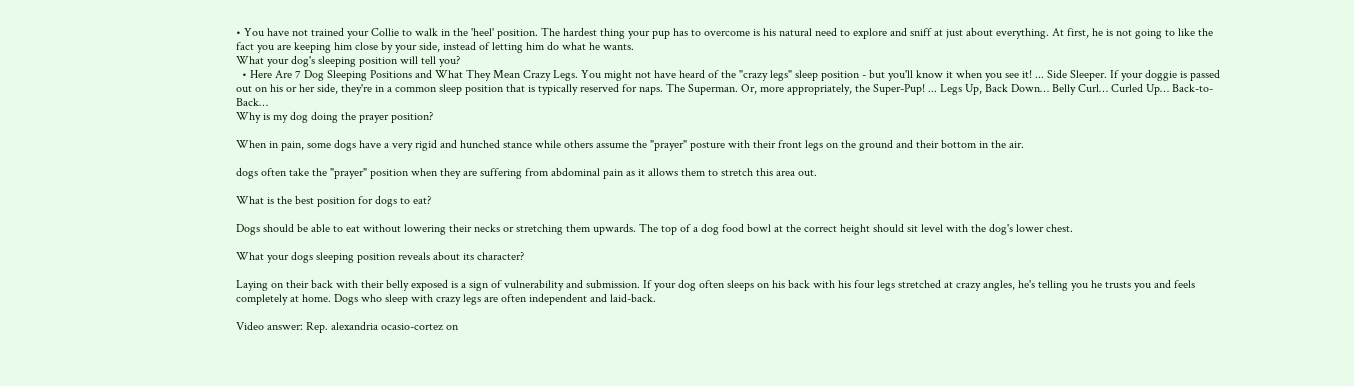• You have not trained your Collie to walk in the 'heel' position. The hardest thing your pup has to overcome is his natural need to explore and sniff at just about everything. At first, he is not going to like the fact you are keeping him close by your side, instead of letting him do what he wants.
What your dog's sleeping position will tell you?
  • Here Are 7 Dog Sleeping Positions and What They Mean Crazy Legs. You might not have heard of the "crazy legs" sleep position - but you'll know it when you see it! ... Side Sleeper. If your doggie is passed out on his or her side, they're in a common sleep position that is typically reserved for naps. The Superman. Or, more appropriately, the Super-Pup! ... Legs Up, Back Down… Belly Curl… Curled Up… Back-to-Back…
Why is my dog doing the prayer position?

When in pain, some dogs have a very rigid and hunched stance while others assume the "prayer" posture with their front legs on the ground and their bottom in the air.

dogs often take the "prayer" position when they are suffering from abdominal pain as it allows them to stretch this area out.

What is the best position for dogs to eat?

Dogs should be able to eat without lowering their necks or stretching them upwards. The top of a dog food bowl at the correct height should sit level with the dog's lower chest.

What your dogs sleeping position reveals about its character?

Laying on their back with their belly exposed is a sign of vulnerability and submission. If your dog often sleeps on his back with his four legs stretched at crazy angles, he's telling you he trusts you and feels completely at home. Dogs who sleep with crazy legs are often independent and laid-back.

Video answer: Rep. alexandria ocasio-cortez on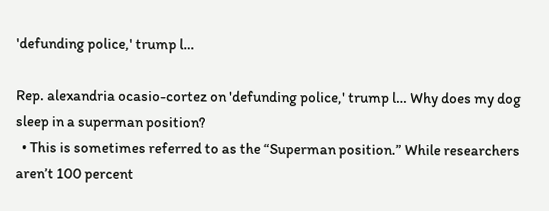'defunding police,' trump l…

Rep. alexandria ocasio-cortez on 'defunding police,' trump l… Why does my dog sleep in a superman position?
  • This is sometimes referred to as the “Superman position.” While researchers aren’t 100 percent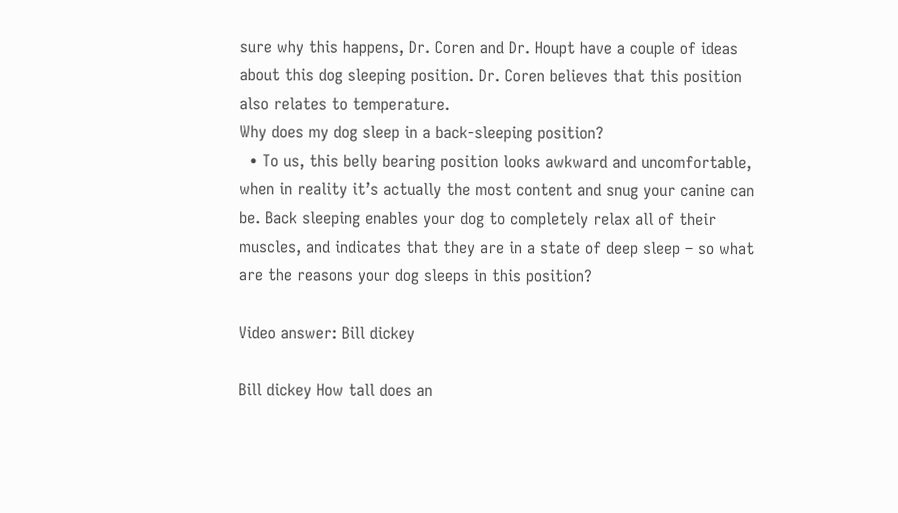sure why this happens, Dr. Coren and Dr. Houpt have a couple of ideas about this dog sleeping position. Dr. Coren believes that this position also relates to temperature.
Why does my dog sleep in a back-sleeping position?
  • To us, this belly bearing position looks awkward and uncomfortable, when in reality it’s actually the most content and snug your canine can be. Back sleeping enables your dog to completely relax all of their muscles, and indicates that they are in a state of deep sleep – so what are the reasons your dog sleeps in this position?

Video answer: Bill dickey

Bill dickey How tall does an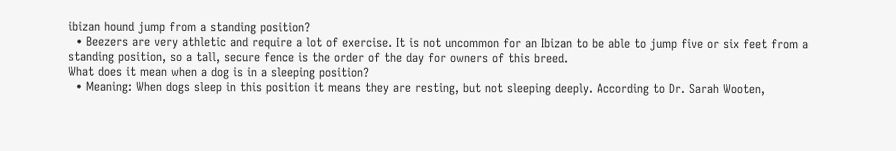ibizan hound jump from a standing position?
  • Beezers are very athletic and require a lot of exercise. It is not uncommon for an Ibizan to be able to jump five or six feet from a standing position, so a tall, secure fence is the order of the day for owners of this breed.
What does it mean when a dog is in a sleeping position?
  • Meaning: When dogs sleep in this position it means they are resting, but not sleeping deeply. According to Dr. Sarah Wooten,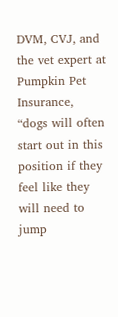DVM, CVJ, and the vet expert at Pumpkin Pet Insurance, “dogs will often start out in this position if they feel like they will need to jump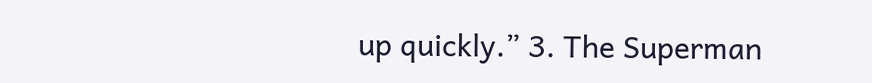up quickly.” 3. The Superman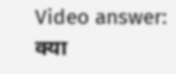Video answer: क्या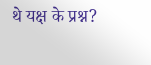थे यक्ष के प्रश्न?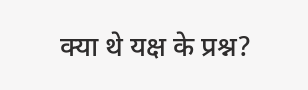क्या थे यक्ष के प्रश्न?